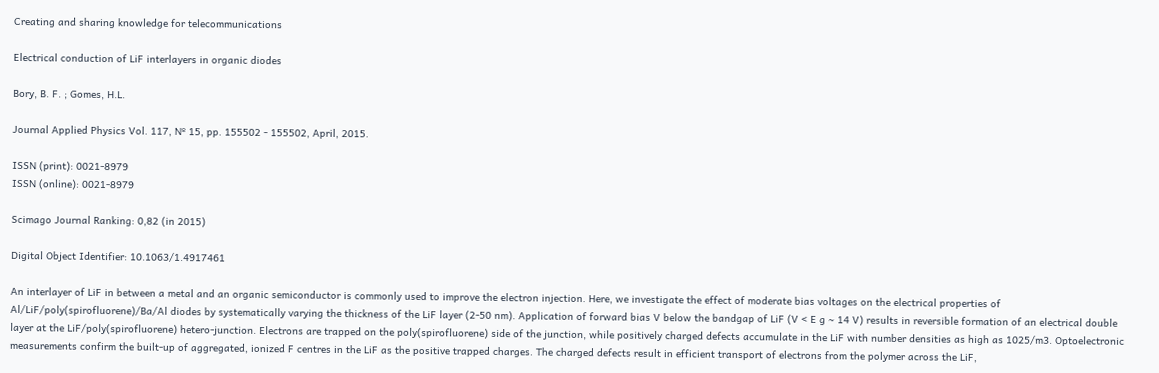Creating and sharing knowledge for telecommunications

Electrical conduction of LiF interlayers in organic diodes

Bory, B. F. ; Gomes, H.L.

Journal Applied Physics Vol. 117, Nº 15, pp. 155502 - 155502, April, 2015.

ISSN (print): 0021-8979
ISSN (online): 0021-8979

Scimago Journal Ranking: 0,82 (in 2015)

Digital Object Identifier: 10.1063/1.4917461

An interlayer of LiF in between a metal and an organic semiconductor is commonly used to improve the electron injection. Here, we investigate the effect of moderate bias voltages on the electrical properties of Al/LiF/poly(spirofluorene)/Ba/Al diodes by systematically varying the thickness of the LiF layer (2-50 nm). Application of forward bias V below the bandgap of LiF (V < E g ∼ 14 V) results in reversible formation of an electrical double layer at the LiF/poly(spirofluorene) hetero-junction. Electrons are trapped on the poly(spirofluorene) side of the junction, while positively charged defects accumulate in the LiF with number densities as high as 1025/m3. Optoelectronic measurements confirm the built-up of aggregated, ionized F centres in the LiF as the positive trapped charges. The charged defects result in efficient transport of electrons from the polymer across the LiF,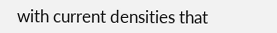with current densities that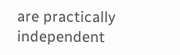are practically independent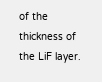of the thickness of the LiF layer.